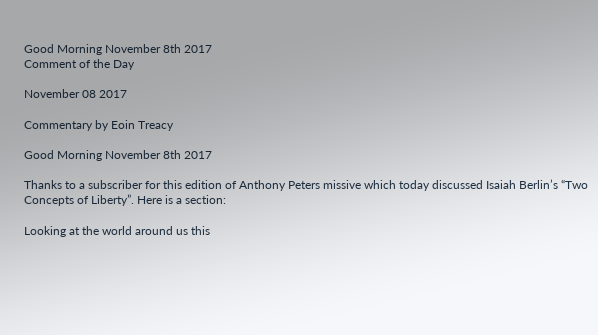Good Morning November 8th 2017
Comment of the Day

November 08 2017

Commentary by Eoin Treacy

Good Morning November 8th 2017

Thanks to a subscriber for this edition of Anthony Peters missive which today discussed Isaiah Berlin’s “Two Concepts of Liberty”. Here is a section:

Looking at the world around us this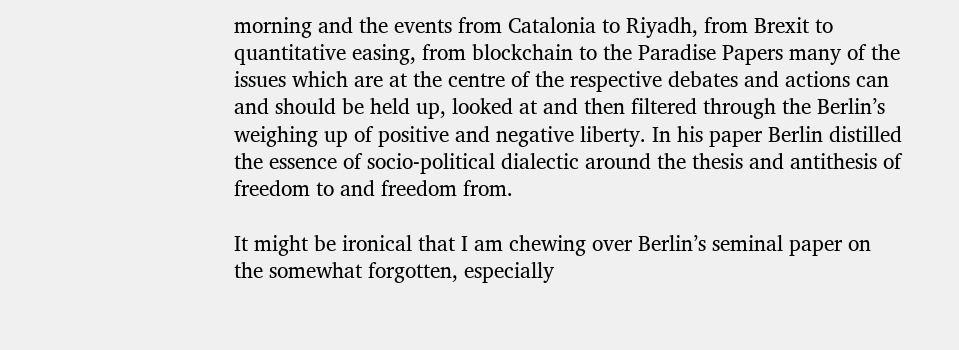morning and the events from Catalonia to Riyadh, from Brexit to quantitative easing, from blockchain to the Paradise Papers many of the issues which are at the centre of the respective debates and actions can and should be held up, looked at and then filtered through the Berlin’s weighing up of positive and negative liberty. In his paper Berlin distilled the essence of socio-political dialectic around the thesis and antithesis of freedom to and freedom from.

It might be ironical that I am chewing over Berlin’s seminal paper on the somewhat forgotten, especially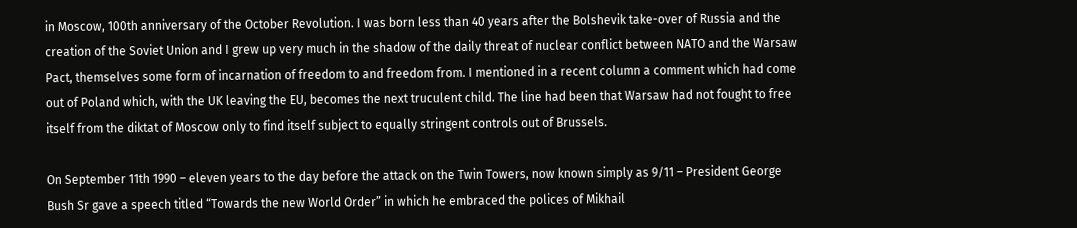in Moscow, 100th anniversary of the October Revolution. I was born less than 40 years after the Bolshevik take-over of Russia and the creation of the Soviet Union and I grew up very much in the shadow of the daily threat of nuclear conflict between NATO and the Warsaw Pact, themselves some form of incarnation of freedom to and freedom from. I mentioned in a recent column a comment which had come out of Poland which, with the UK leaving the EU, becomes the next truculent child. The line had been that Warsaw had not fought to free itself from the diktat of Moscow only to find itself subject to equally stringent controls out of Brussels.

On September 11th 1990 – eleven years to the day before the attack on the Twin Towers, now known simply as 9/11 – President George Bush Sr gave a speech titled “Towards the new World Order” in which he embraced the polices of Mikhail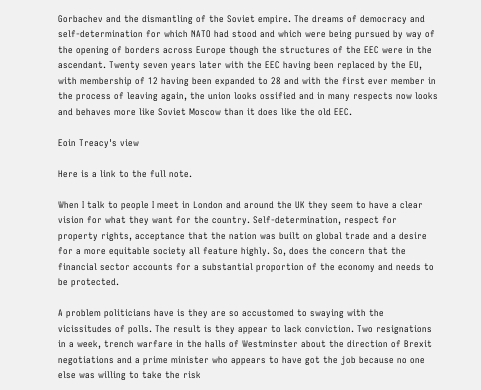Gorbachev and the dismantling of the Soviet empire. The dreams of democracy and self-determination for which NATO had stood and which were being pursued by way of the opening of borders across Europe though the structures of the EEC were in the ascendant. Twenty seven years later with the EEC having been replaced by the EU, with membership of 12 having been expanded to 28 and with the first ever member in the process of leaving again, the union looks ossified and in many respects now looks and behaves more like Soviet Moscow than it does like the old EEC.

Eoin Treacy's view

Here is a link to the full note.

When I talk to people I meet in London and around the UK they seem to have a clear vision for what they want for the country. Self-determination, respect for property rights, acceptance that the nation was built on global trade and a desire for a more equitable society all feature highly. So, does the concern that the financial sector accounts for a substantial proportion of the economy and needs to be protected.

A problem politicians have is they are so accustomed to swaying with the vicissitudes of polls. The result is they appear to lack conviction. Two resignations in a week, trench warfare in the halls of Westminster about the direction of Brexit negotiations and a prime minister who appears to have got the job because no one else was willing to take the risk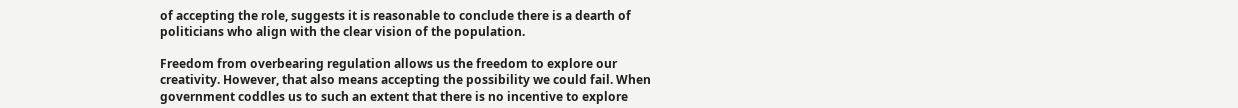of accepting the role, suggests it is reasonable to conclude there is a dearth of politicians who align with the clear vision of the population.

Freedom from overbearing regulation allows us the freedom to explore our creativity. However, that also means accepting the possibility we could fail. When government coddles us to such an extent that there is no incentive to explore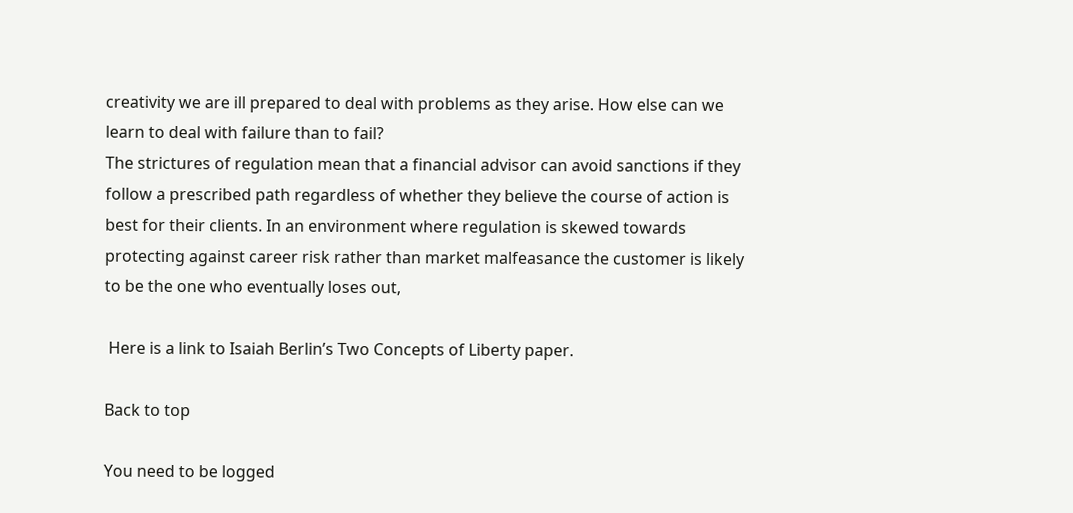creativity we are ill prepared to deal with problems as they arise. How else can we learn to deal with failure than to fail?
The strictures of regulation mean that a financial advisor can avoid sanctions if they follow a prescribed path regardless of whether they believe the course of action is best for their clients. In an environment where regulation is skewed towards protecting against career risk rather than market malfeasance the customer is likely to be the one who eventually loses out,

 Here is a link to Isaiah Berlin’s Two Concepts of Liberty paper.

Back to top

You need to be logged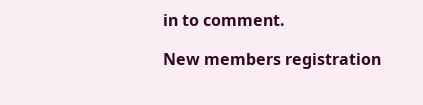in to comment.

New members registration